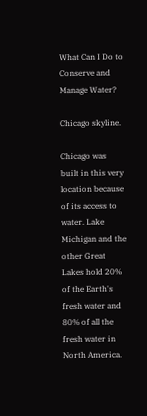What Can I Do to Conserve and Manage Water?

Chicago skyline.

Chicago was built in this very location because of its access to water. Lake Michigan and the other Great Lakes hold 20% of the Earth's fresh water and 80% of all the fresh water in North America.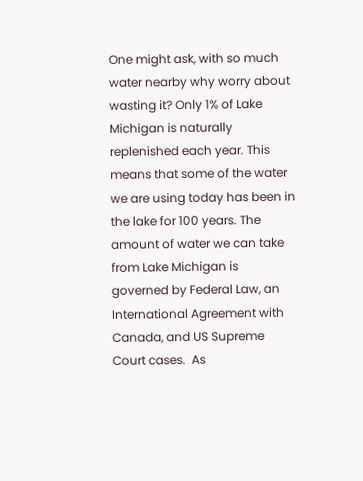One might ask, with so much water nearby why worry about wasting it? Only 1% of Lake Michigan is naturally replenished each year. This means that some of the water we are using today has been in the lake for 100 years. The amount of water we can take from Lake Michigan is governed by Federal Law, an International Agreement with Canada, and US Supreme Court cases.  As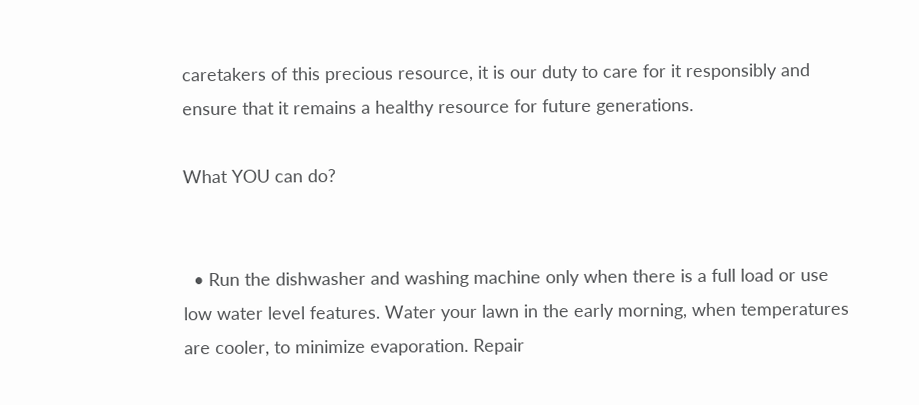caretakers of this precious resource, it is our duty to care for it responsibly and ensure that it remains a healthy resource for future generations.

What YOU can do?


  • Run the dishwasher and washing machine only when there is a full load or use low water level features. Water your lawn in the early morning, when temperatures are cooler, to minimize evaporation. Repair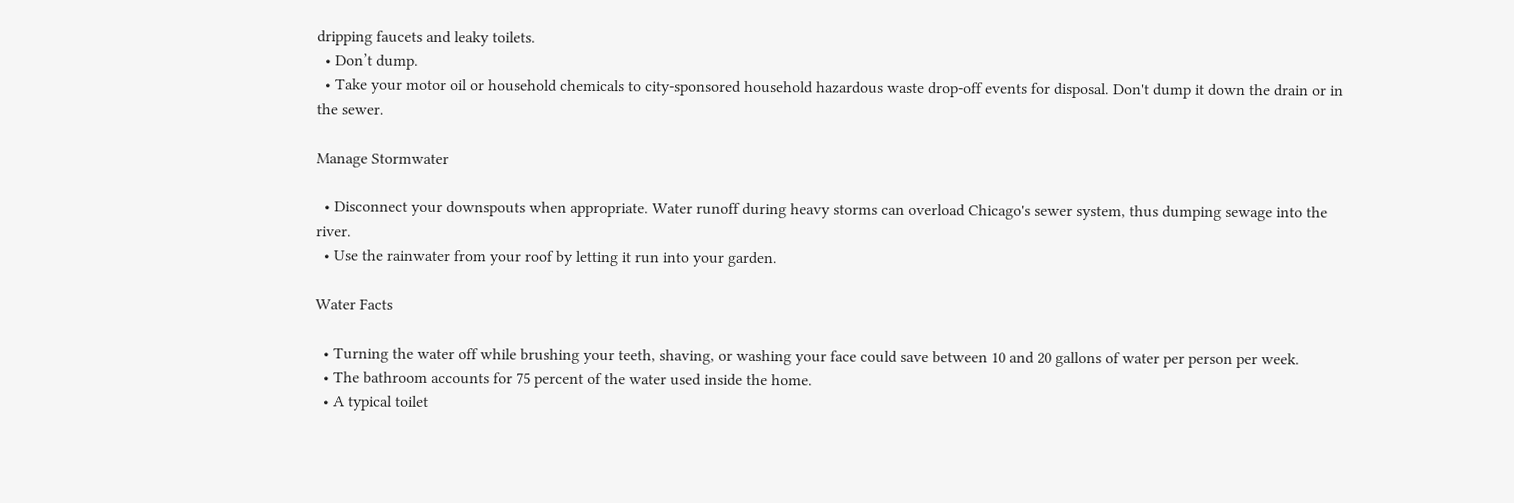dripping faucets and leaky toilets.
  • Don’t dump.
  • Take your motor oil or household chemicals to city-sponsored household hazardous waste drop-off events for disposal. Don't dump it down the drain or in the sewer.

Manage Stormwater

  • Disconnect your downspouts when appropriate. Water runoff during heavy storms can overload Chicago's sewer system, thus dumping sewage into the river.
  • Use the rainwater from your roof by letting it run into your garden.

Water Facts

  • Turning the water off while brushing your teeth, shaving, or washing your face could save between 10 and 20 gallons of water per person per week.
  • The bathroom accounts for 75 percent of the water used inside the home.
  • A typical toilet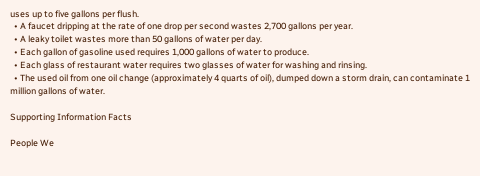uses up to five gallons per flush.
  • A faucet dripping at the rate of one drop per second wastes 2,700 gallons per year.
  • A leaky toilet wastes more than 50 gallons of water per day.
  • Each gallon of gasoline used requires 1,000 gallons of water to produce.
  • Each glass of restaurant water requires two glasses of water for washing and rinsing.
  • The used oil from one oil change (approximately 4 quarts of oil), dumped down a storm drain, can contaminate 1 million gallons of water.

Supporting Information Facts

People We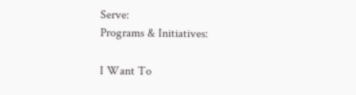Serve:
Programs & Initiatives:

I Want To